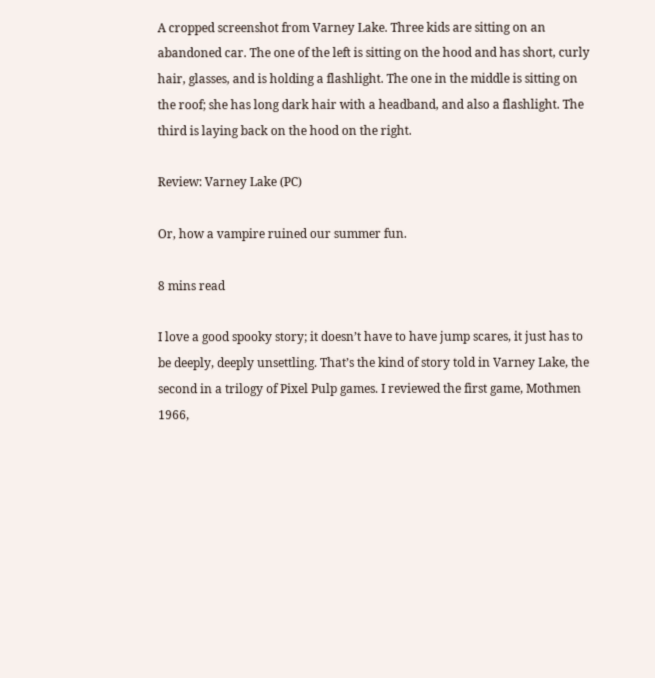A cropped screenshot from Varney Lake. Three kids are sitting on an abandoned car. The one of the left is sitting on the hood and has short, curly hair, glasses, and is holding a flashlight. The one in the middle is sitting on the roof; she has long dark hair with a headband, and also a flashlight. The third is laying back on the hood on the right.

Review: Varney Lake (PC)

Or, how a vampire ruined our summer fun.

8 mins read

I love a good spooky story; it doesn’t have to have jump scares, it just has to be deeply, deeply unsettling. That’s the kind of story told in Varney Lake, the second in a trilogy of Pixel Pulp games. I reviewed the first game, Mothmen 1966,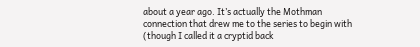about a year ago. It’s actually the Mothman connection that drew me to the series to begin with (though I called it a cryptid back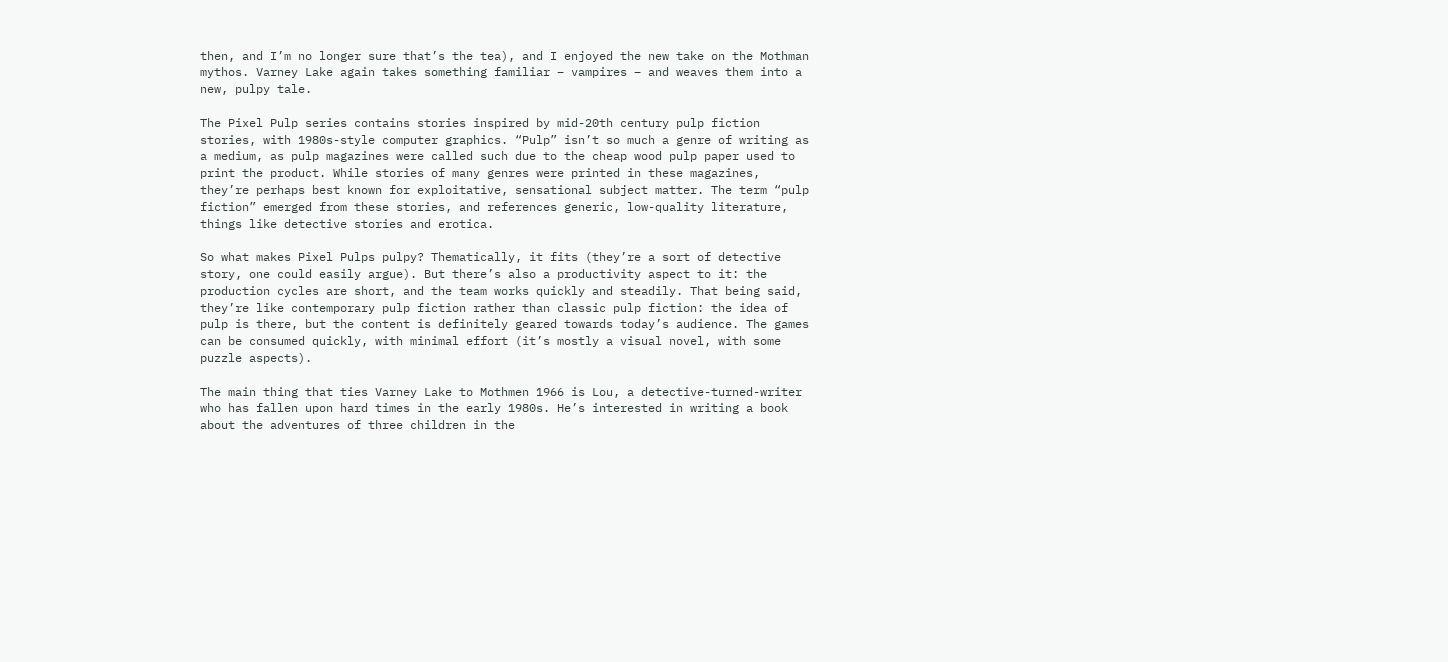then, and I’m no longer sure that’s the tea), and I enjoyed the new take on the Mothman mythos. Varney Lake again takes something familiar – vampires – and weaves them into a new, pulpy tale.

The Pixel Pulp series contains stories inspired by mid-20th century pulp fiction stories, with 1980s-style computer graphics. “Pulp” isn’t so much a genre of writing as a medium, as pulp magazines were called such due to the cheap wood pulp paper used to print the product. While stories of many genres were printed in these magazines, they’re perhaps best known for exploitative, sensational subject matter. The term “pulp fiction” emerged from these stories, and references generic, low-quality literature, things like detective stories and erotica.

So what makes Pixel Pulps pulpy? Thematically, it fits (they’re a sort of detective story, one could easily argue). But there’s also a productivity aspect to it: the production cycles are short, and the team works quickly and steadily. That being said, they’re like contemporary pulp fiction rather than classic pulp fiction: the idea of pulp is there, but the content is definitely geared towards today’s audience. The games can be consumed quickly, with minimal effort (it’s mostly a visual novel, with some puzzle aspects).

The main thing that ties Varney Lake to Mothmen 1966 is Lou, a detective-turned-writer who has fallen upon hard times in the early 1980s. He’s interested in writing a book about the adventures of three children in the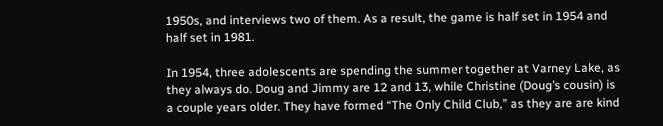1950s, and interviews two of them. As a result, the game is half set in 1954 and half set in 1981.

In 1954, three adolescents are spending the summer together at Varney Lake, as they always do. Doug and Jimmy are 12 and 13, while Christine (Doug’s cousin) is a couple years older. They have formed “The Only Child Club,” as they are are kind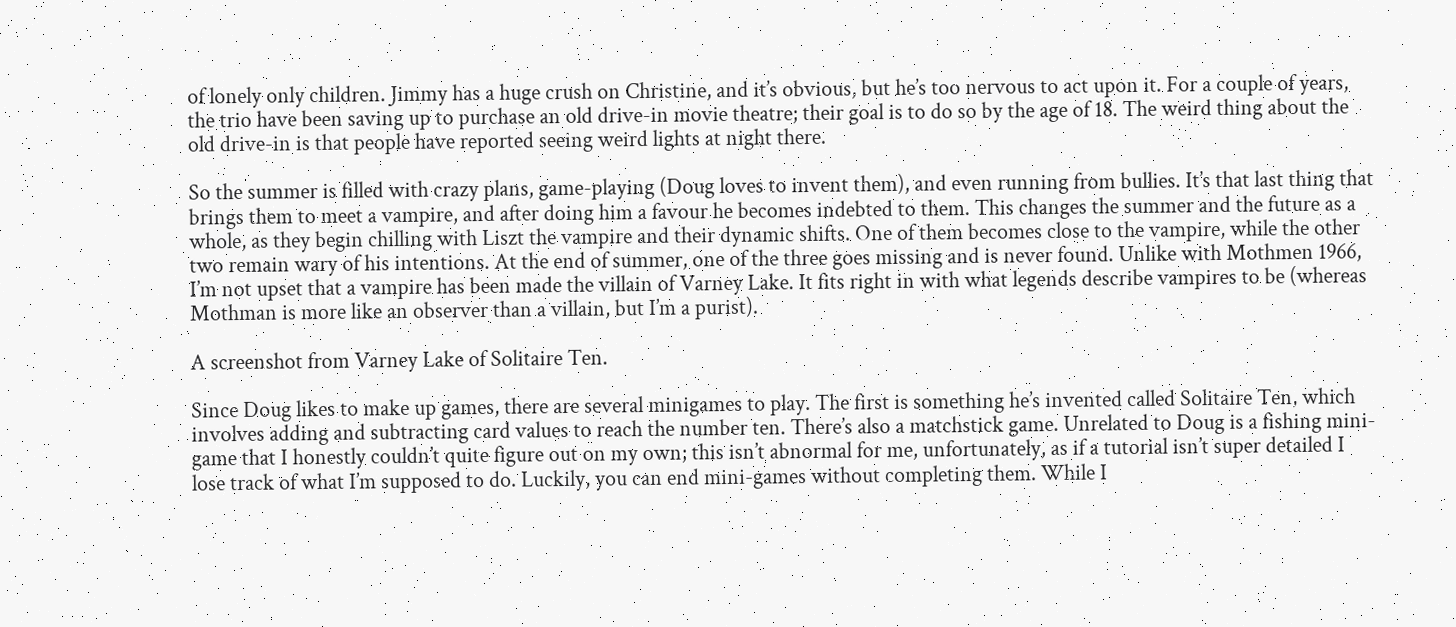of lonely only children. Jimmy has a huge crush on Christine, and it’s obvious, but he’s too nervous to act upon it. For a couple of years, the trio have been saving up to purchase an old drive-in movie theatre; their goal is to do so by the age of 18. The weird thing about the old drive-in is that people have reported seeing weird lights at night there.

So the summer is filled with crazy plans, game-playing (Doug loves to invent them), and even running from bullies. It’s that last thing that brings them to meet a vampire, and after doing him a favour he becomes indebted to them. This changes the summer and the future as a whole, as they begin chilling with Liszt the vampire and their dynamic shifts. One of them becomes close to the vampire, while the other two remain wary of his intentions. At the end of summer, one of the three goes missing and is never found. Unlike with Mothmen 1966, I’m not upset that a vampire has been made the villain of Varney Lake. It fits right in with what legends describe vampires to be (whereas Mothman is more like an observer than a villain, but I’m a purist).

A screenshot from Varney Lake of Solitaire Ten.

Since Doug likes to make up games, there are several minigames to play. The first is something he’s invented called Solitaire Ten, which involves adding and subtracting card values to reach the number ten. There’s also a matchstick game. Unrelated to Doug is a fishing mini-game that I honestly couldn’t quite figure out on my own; this isn’t abnormal for me, unfortunately, as if a tutorial isn’t super detailed I lose track of what I’m supposed to do. Luckily, you can end mini-games without completing them. While I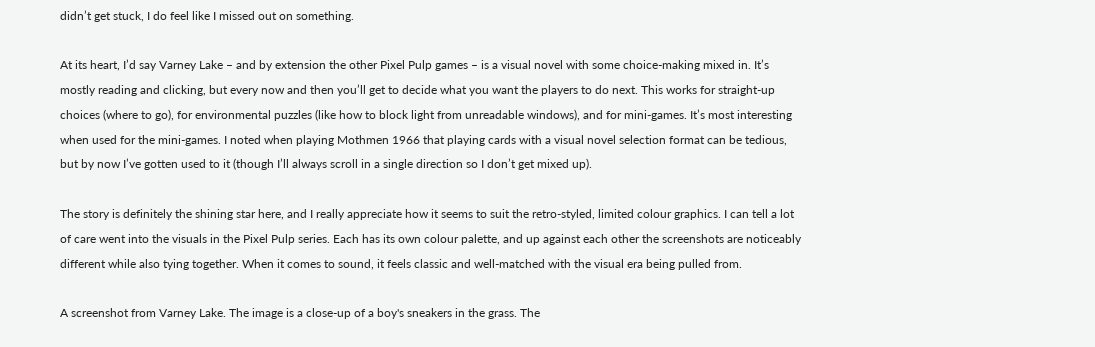didn’t get stuck, I do feel like I missed out on something.

At its heart, I’d say Varney Lake – and by extension the other Pixel Pulp games – is a visual novel with some choice-making mixed in. It’s mostly reading and clicking, but every now and then you’ll get to decide what you want the players to do next. This works for straight-up choices (where to go), for environmental puzzles (like how to block light from unreadable windows), and for mini-games. It’s most interesting when used for the mini-games. I noted when playing Mothmen 1966 that playing cards with a visual novel selection format can be tedious, but by now I’ve gotten used to it (though I’ll always scroll in a single direction so I don’t get mixed up).

The story is definitely the shining star here, and I really appreciate how it seems to suit the retro-styled, limited colour graphics. I can tell a lot of care went into the visuals in the Pixel Pulp series. Each has its own colour palette, and up against each other the screenshots are noticeably different while also tying together. When it comes to sound, it feels classic and well-matched with the visual era being pulled from.

A screenshot from Varney Lake. The image is a close-up of a boy's sneakers in the grass. The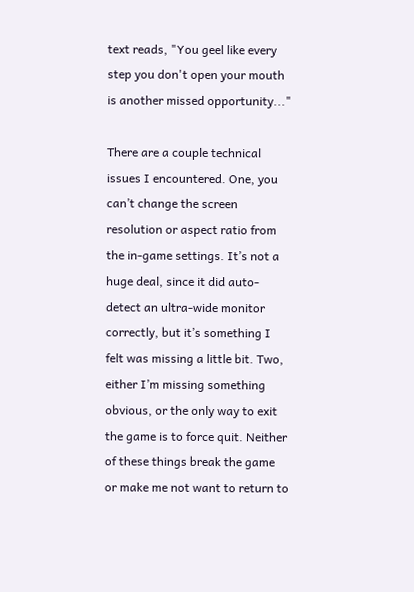text reads, "You geel like every step you don't open your mouth is another missed opportunity..."

There are a couple technical issues I encountered. One, you can’t change the screen resolution or aspect ratio from the in-game settings. It’s not a huge deal, since it did auto-detect an ultra-wide monitor correctly, but it’s something I felt was missing a little bit. Two, either I’m missing something obvious, or the only way to exit the game is to force quit. Neither of these things break the game or make me not want to return to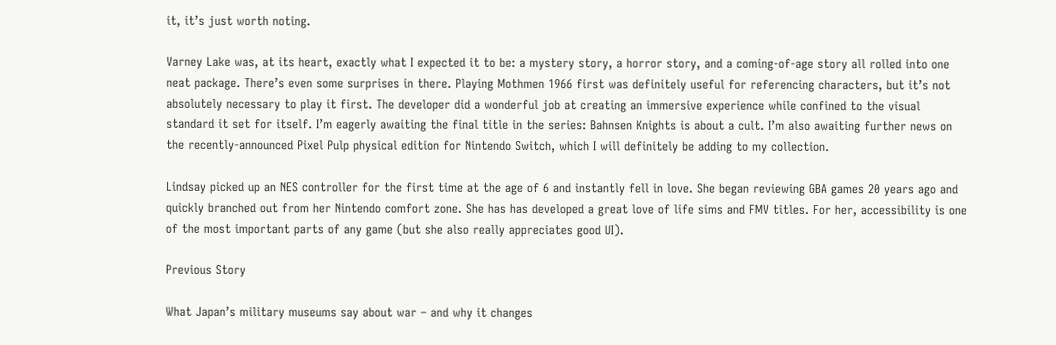it, it’s just worth noting.

Varney Lake was, at its heart, exactly what I expected it to be: a mystery story, a horror story, and a coming-of-age story all rolled into one neat package. There’s even some surprises in there. Playing Mothmen 1966 first was definitely useful for referencing characters, but it’s not absolutely necessary to play it first. The developer did a wonderful job at creating an immersive experience while confined to the visual standard it set for itself. I’m eagerly awaiting the final title in the series: Bahnsen Knights is about a cult. I’m also awaiting further news on the recently-announced Pixel Pulp physical edition for Nintendo Switch, which I will definitely be adding to my collection.

Lindsay picked up an NES controller for the first time at the age of 6 and instantly fell in love. She began reviewing GBA games 20 years ago and quickly branched out from her Nintendo comfort zone. She has has developed a great love of life sims and FMV titles. For her, accessibility is one of the most important parts of any game (but she also really appreciates good UI).

Previous Story

What Japan’s military museums say about war – and why it changes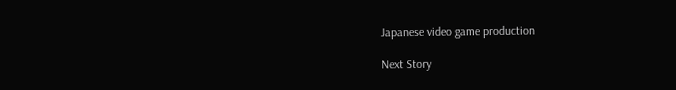Japanese video game production

Next Story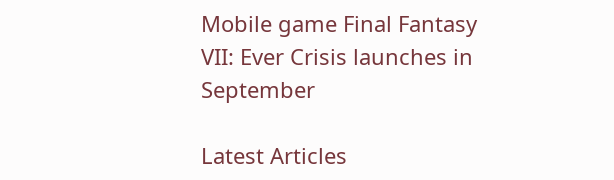Mobile game Final Fantasy VII: Ever Crisis launches in September

Latest Articles